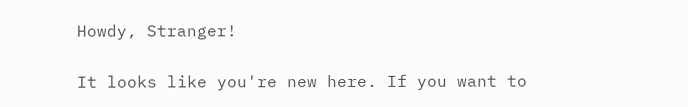Howdy, Stranger!

It looks like you're new here. If you want to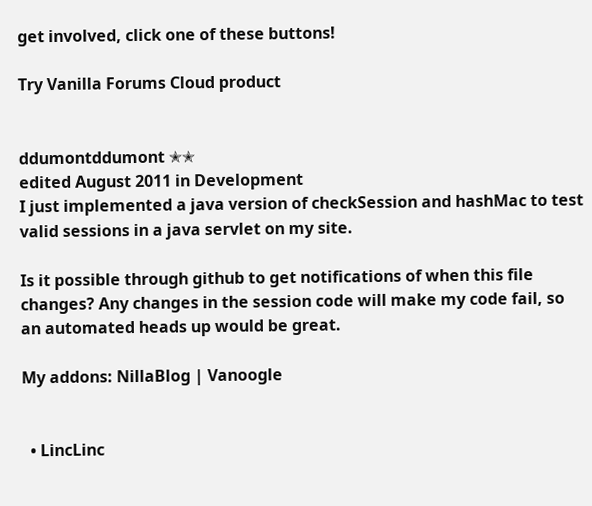get involved, click one of these buttons!

Try Vanilla Forums Cloud product


ddumontddumont ✭✭
edited August 2011 in Development
I just implemented a java version of checkSession and hashMac to test valid sessions in a java servlet on my site.

Is it possible through github to get notifications of when this file changes? Any changes in the session code will make my code fail, so an automated heads up would be great.

My addons: NillaBlog | Vanoogle


  • LincLinc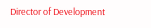Director of Development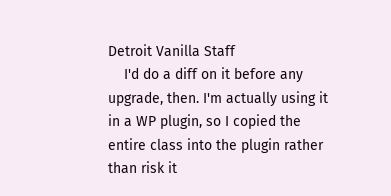Detroit Vanilla Staff
    I'd do a diff on it before any upgrade, then. I'm actually using it in a WP plugin, so I copied the entire class into the plugin rather than risk it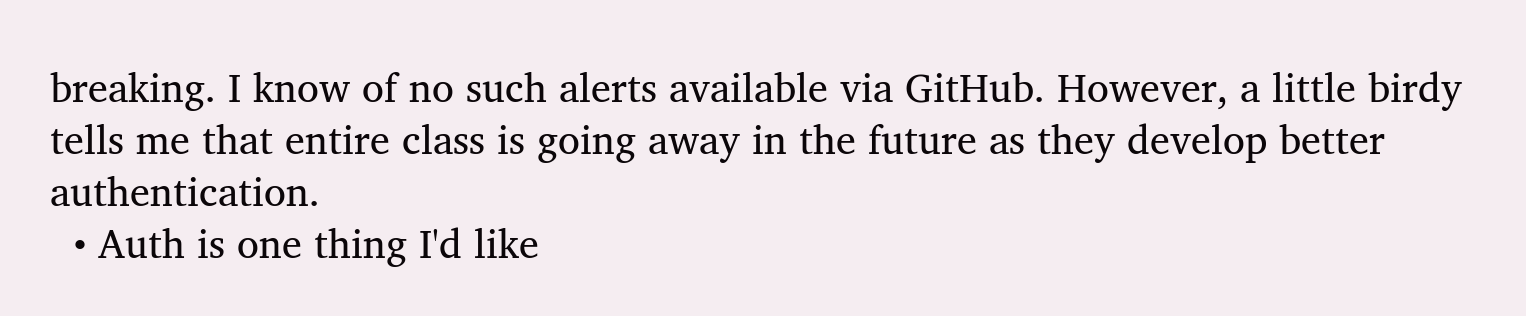breaking. I know of no such alerts available via GitHub. However, a little birdy tells me that entire class is going away in the future as they develop better authentication.
  • Auth is one thing I'd like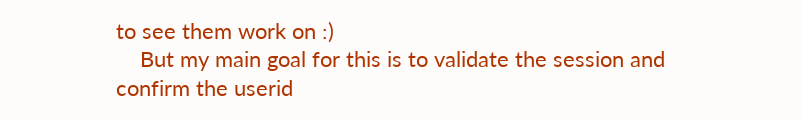to see them work on :)
    But my main goal for this is to validate the session and confirm the userid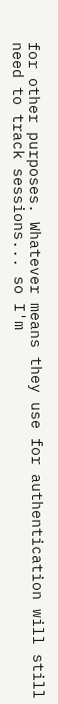for other purposes. Whatever means they use for authentication will still need to track sessions... so I'm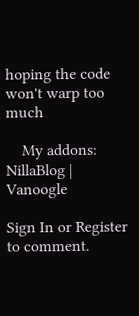hoping the code won't warp too much

    My addons: NillaBlog | Vanoogle

Sign In or Register to comment.